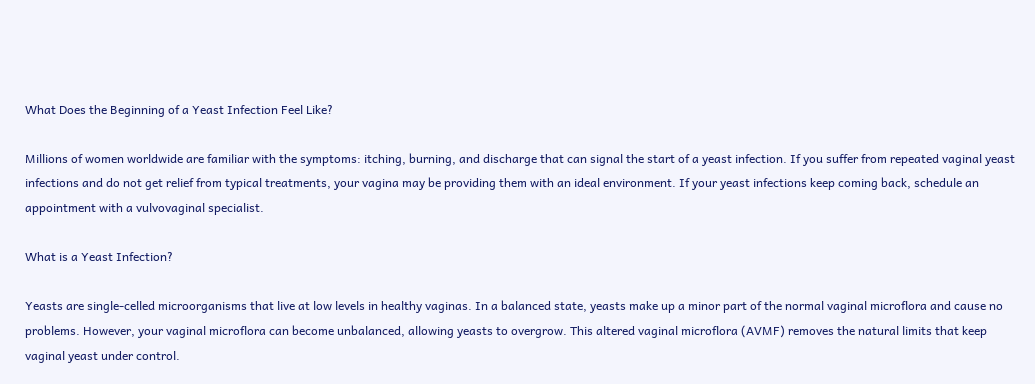What Does the Beginning of a Yeast Infection Feel Like?

Millions of women worldwide are familiar with the symptoms: itching, burning, and discharge that can signal the start of a yeast infection. If you suffer from repeated vaginal yeast infections and do not get relief from typical treatments, your vagina may be providing them with an ideal environment. If your yeast infections keep coming back, schedule an appointment with a vulvovaginal specialist.

What is a Yeast Infection?

Yeasts are single-celled microorganisms that live at low levels in healthy vaginas. In a balanced state, yeasts make up a minor part of the normal vaginal microflora and cause no problems. However, your vaginal microflora can become unbalanced, allowing yeasts to overgrow. This altered vaginal microflora (AVMF) removes the natural limits that keep vaginal yeast under control.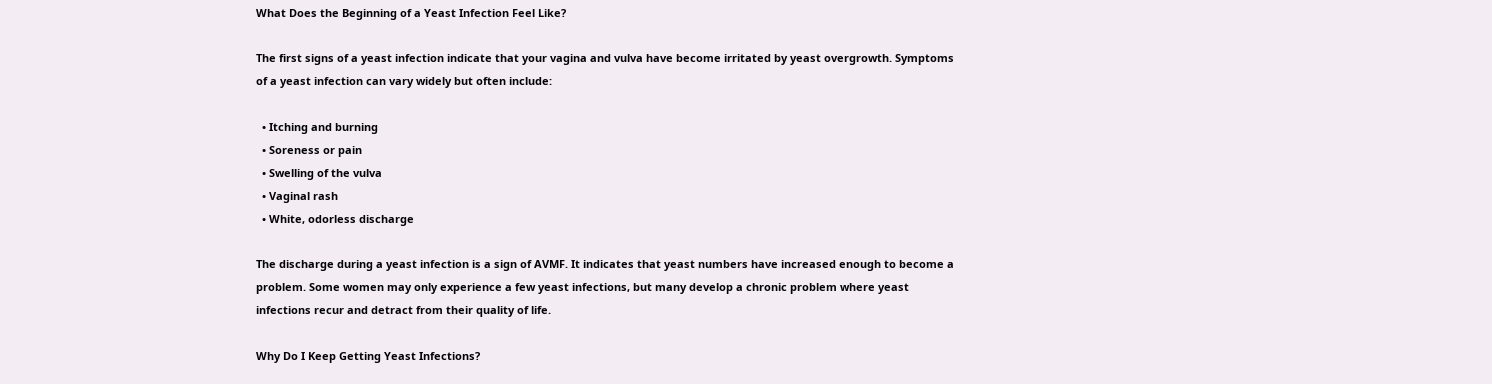What Does the Beginning of a Yeast Infection Feel Like?

The first signs of a yeast infection indicate that your vagina and vulva have become irritated by yeast overgrowth. Symptoms of a yeast infection can vary widely but often include:

  • Itching and burning
  • Soreness or pain
  • Swelling of the vulva
  • Vaginal rash
  • White, odorless discharge

The discharge during a yeast infection is a sign of AVMF. It indicates that yeast numbers have increased enough to become a problem. Some women may only experience a few yeast infections, but many develop a chronic problem where yeast infections recur and detract from their quality of life.

Why Do I Keep Getting Yeast Infections?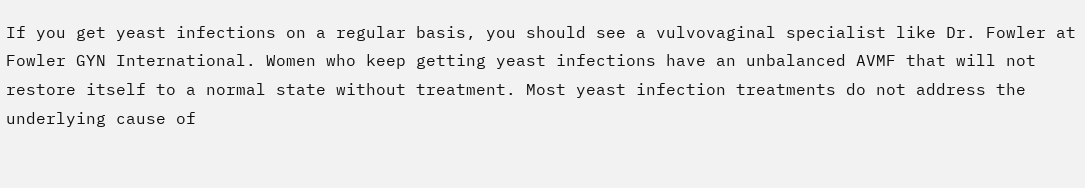If you get yeast infections on a regular basis, you should see a vulvovaginal specialist like Dr. Fowler at Fowler GYN International. Women who keep getting yeast infections have an unbalanced AVMF that will not restore itself to a normal state without treatment. Most yeast infection treatments do not address the underlying cause of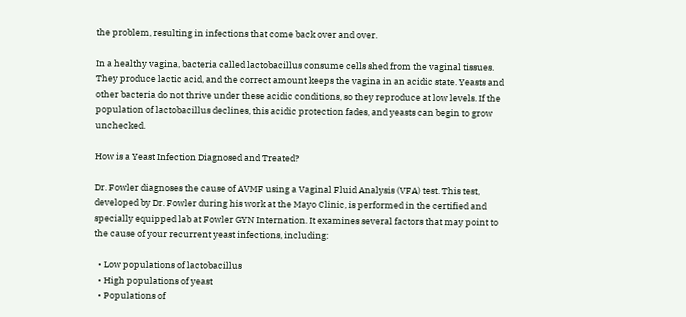the problem, resulting in infections that come back over and over.

In a healthy vagina, bacteria called lactobacillus consume cells shed from the vaginal tissues. They produce lactic acid, and the correct amount keeps the vagina in an acidic state. Yeasts and other bacteria do not thrive under these acidic conditions, so they reproduce at low levels. If the population of lactobacillus declines, this acidic protection fades, and yeasts can begin to grow unchecked.

How is a Yeast Infection Diagnosed and Treated?

Dr. Fowler diagnoses the cause of AVMF using a Vaginal Fluid Analysis (VFA) test. This test, developed by Dr. Fowler during his work at the Mayo Clinic, is performed in the certified and specially equipped lab at Fowler GYN Internation. It examines several factors that may point to the cause of your recurrent yeast infections, including:

  • Low populations of lactobacillus
  • High populations of yeast
  • Populations of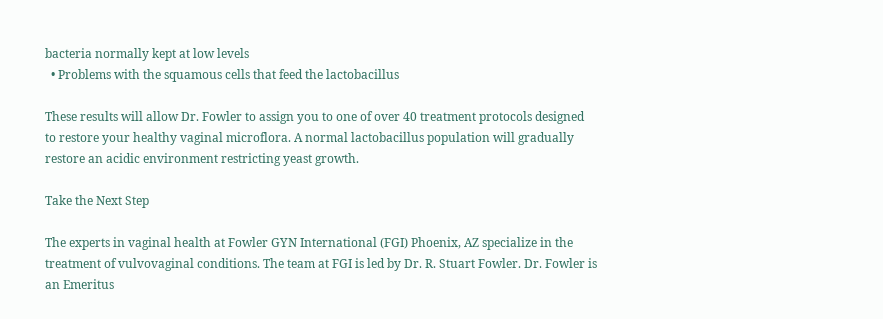bacteria normally kept at low levels
  • Problems with the squamous cells that feed the lactobacillus

These results will allow Dr. Fowler to assign you to one of over 40 treatment protocols designed to restore your healthy vaginal microflora. A normal lactobacillus population will gradually restore an acidic environment restricting yeast growth.

Take the Next Step

The experts in vaginal health at Fowler GYN International (FGI) Phoenix, AZ specialize in the treatment of vulvovaginal conditions. The team at FGI is led by Dr. R. Stuart Fowler. Dr. Fowler is an Emeritus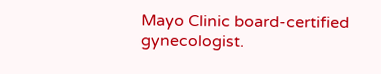Mayo Clinic board-certified gynecologist.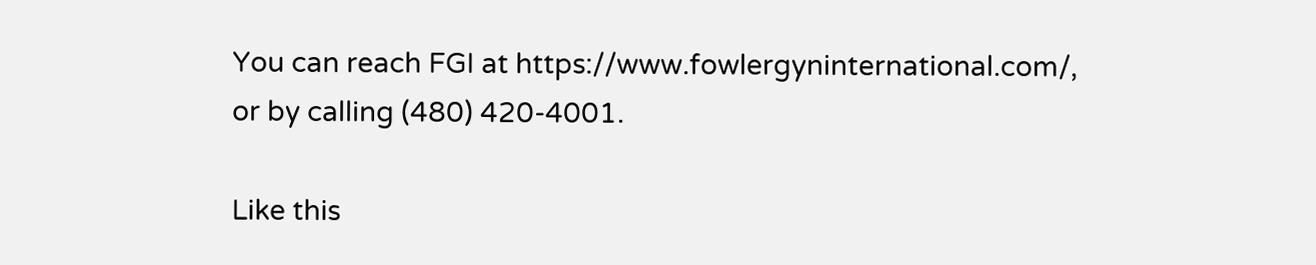You can reach FGI at https://www.fowlergyninternational.com/, or by calling (480) 420-4001.

Like this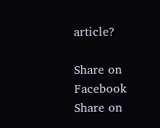article?

Share on Facebook
Share on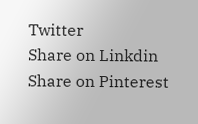Twitter
Share on Linkdin
Share on Pinterest